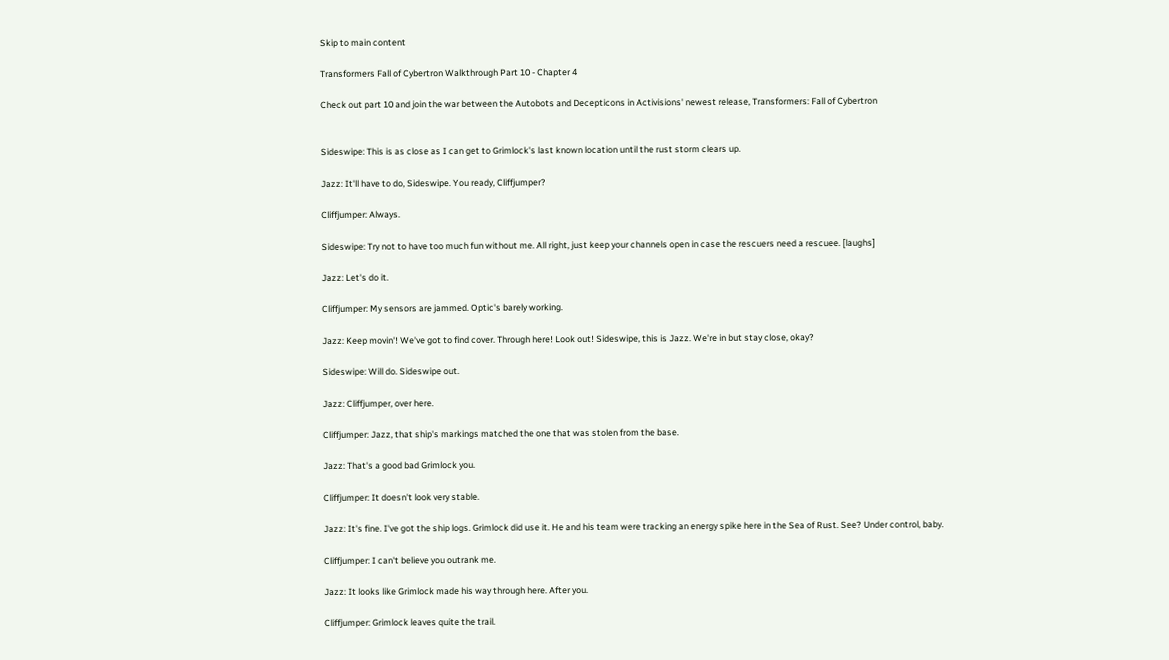Skip to main content

Transformers Fall of Cybertron Walkthrough Part 10 - Chapter 4

Check out part 10 and join the war between the Autobots and Decepticons in Activisions' newest release, Transformers: Fall of Cybertron


Sideswipe: This is as close as I can get to Grimlock's last known location until the rust storm clears up.

Jazz: It'll have to do, Sideswipe. You ready, Cliffjumper?

Cliffjumper: Always.

Sideswipe: Try not to have too much fun without me. All right, just keep your channels open in case the rescuers need a rescuee. [laughs]

Jazz: Let's do it.

Cliffjumper: My sensors are jammed. Optic's barely working.

Jazz: Keep movin'! We've got to find cover. Through here! Look out! Sideswipe, this is Jazz. We're in but stay close, okay?

Sideswipe: Will do. Sideswipe out.

Jazz: Cliffjumper, over here.

Cliffjumper: Jazz, that ship's markings matched the one that was stolen from the base.

Jazz: That's a good bad Grimlock you.

Cliffjumper: It doesn't look very stable.

Jazz: It's fine. I've got the ship logs. Grimlock did use it. He and his team were tracking an energy spike here in the Sea of Rust. See? Under control, baby.

Cliffjumper: I can't believe you outrank me.

Jazz: It looks like Grimlock made his way through here. After you.

Cliffjumper: Grimlock leaves quite the trail.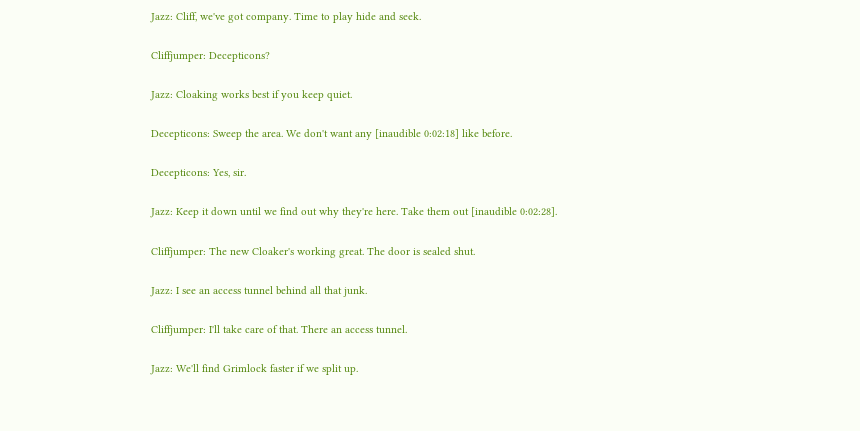Jazz: Cliff, we've got company. Time to play hide and seek.

Cliffjumper: Decepticons?

Jazz: Cloaking works best if you keep quiet.

Decepticons: Sweep the area. We don't want any [inaudible 0:02:18] like before.

Decepticons: Yes, sir.

Jazz: Keep it down until we find out why they're here. Take them out [inaudible 0:02:28].

Cliffjumper: The new Cloaker's working great. The door is sealed shut.

Jazz: I see an access tunnel behind all that junk.

Cliffjumper: I'll take care of that. There an access tunnel.

Jazz: We'll find Grimlock faster if we split up.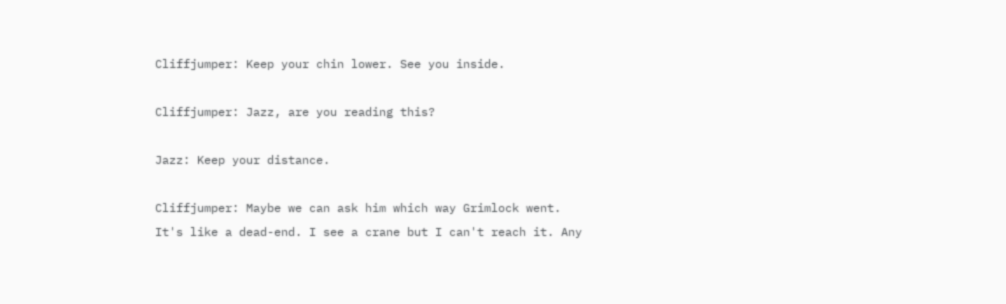Cliffjumper: Keep your chin lower. See you inside.

Cliffjumper: Jazz, are you reading this?

Jazz: Keep your distance.

Cliffjumper: Maybe we can ask him which way Grimlock went. It's like a dead-end. I see a crane but I can't reach it. Any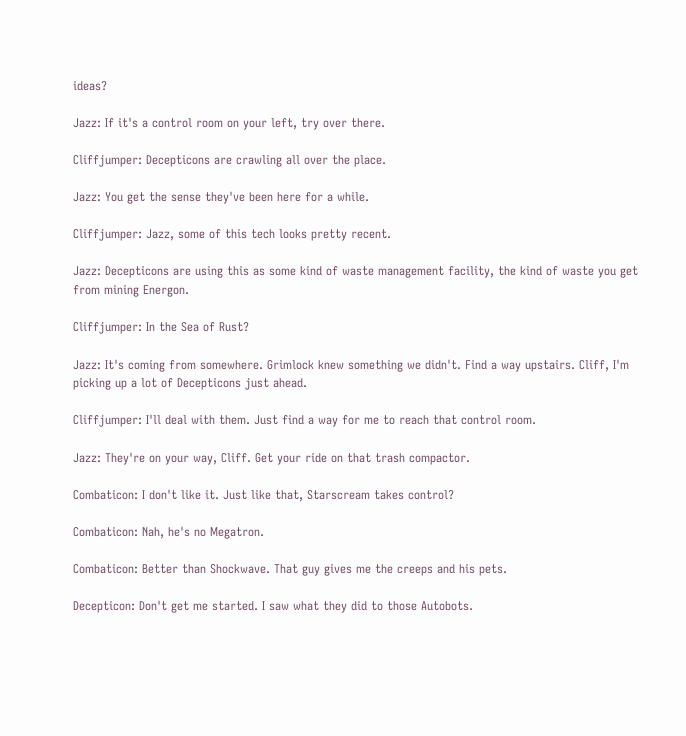ideas?

Jazz: If it's a control room on your left, try over there.

Cliffjumper: Decepticons are crawling all over the place.

Jazz: You get the sense they've been here for a while.

Cliffjumper: Jazz, some of this tech looks pretty recent.

Jazz: Decepticons are using this as some kind of waste management facility, the kind of waste you get from mining Energon.

Cliffjumper: In the Sea of Rust?

Jazz: It's coming from somewhere. Grimlock knew something we didn't. Find a way upstairs. Cliff, I'm picking up a lot of Decepticons just ahead.

Cliffjumper: I'll deal with them. Just find a way for me to reach that control room.

Jazz: They're on your way, Cliff. Get your ride on that trash compactor.

Combaticon: I don't like it. Just like that, Starscream takes control?

Combaticon: Nah, he's no Megatron.

Combaticon: Better than Shockwave. That guy gives me the creeps and his pets.

Decepticon: Don't get me started. I saw what they did to those Autobots.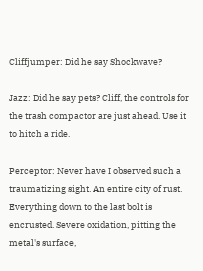Cliffjumper: Did he say Shockwave?

Jazz: Did he say pets? Cliff, the controls for the trash compactor are just ahead. Use it to hitch a ride.

Perceptor: Never have I observed such a traumatizing sight. An entire city of rust. Everything down to the last bolt is encrusted. Severe oxidation, pitting the metal's surface,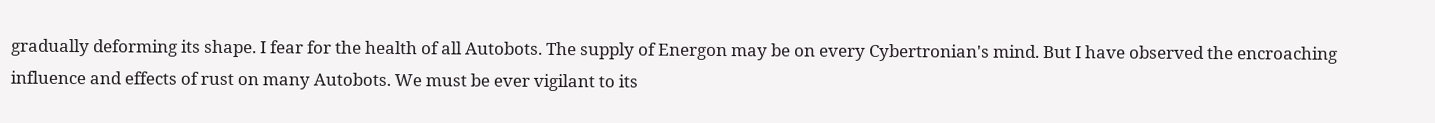gradually deforming its shape. I fear for the health of all Autobots. The supply of Energon may be on every Cybertronian's mind. But I have observed the encroaching influence and effects of rust on many Autobots. We must be ever vigilant to its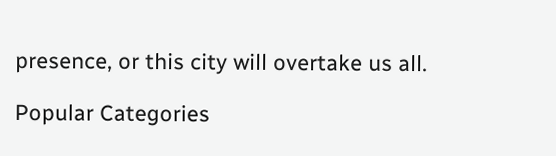presence, or this city will overtake us all.

Popular Categories